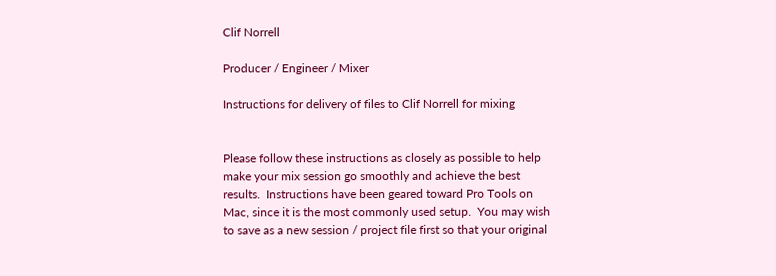Clif Norrell

Producer / Engineer / Mixer

Instructions for delivery of files to Clif Norrell for mixing


Please follow these instructions as closely as possible to help make your mix session go smoothly and achieve the best results.  Instructions have been geared toward Pro Tools on Mac, since it is the most commonly used setup.  You may wish to save as a new session / project file first so that your original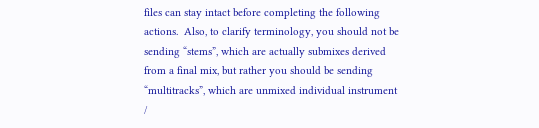files can stay intact before completing the following actions.  Also, to clarify terminology, you should not be sending “stems”, which are actually submixes derived from a final mix, but rather you should be sending “multitracks”, which are unmixed individual instrument /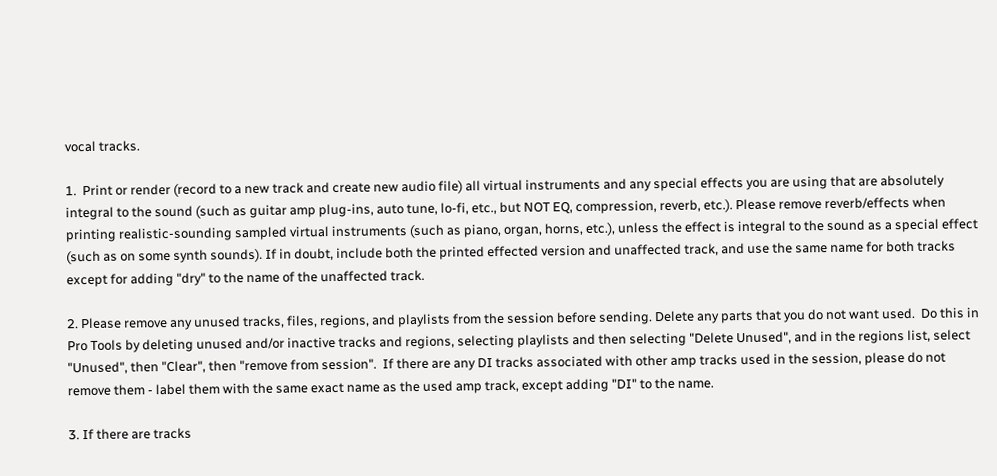vocal tracks.

1.  Print or render (record to a new track and create new audio file) all virtual instruments and any special effects you are using that are absolutely integral to the sound (such as guitar amp plug-ins, auto tune, lo-fi, etc., but NOT EQ, compression, reverb, etc.). Please remove reverb/effects when printing realistic-sounding sampled virtual instruments (such as piano, organ, horns, etc.), unless the effect is integral to the sound as a special effect (such as on some synth sounds). If in doubt, include both the printed effected version and unaffected track, and use the same name for both tracks except for adding "dry" to the name of the unaffected track.

2. Please remove any unused tracks, files, regions, and playlists from the session before sending. Delete any parts that you do not want used.  Do this in Pro Tools by deleting unused and/or inactive tracks and regions, selecting playlists and then selecting "Delete Unused", and in the regions list, select "Unused", then "Clear", then "remove from session".  If there are any DI tracks associated with other amp tracks used in the session, please do not remove them - label them with the same exact name as the used amp track, except adding "DI" to the name.

3. If there are tracks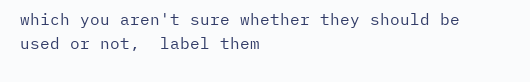which you aren't sure whether they should be used or not,  label them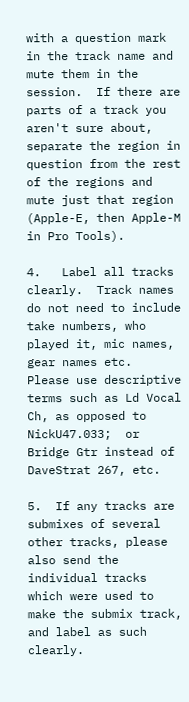with a question mark in the track name and mute them in the session.  If there are parts of a track you aren't sure about, separate the region in question from the rest of the regions and mute just that region  (Apple-E, then Apple-M in Pro Tools).

4.   Label all tracks clearly.  Track names do not need to include take numbers, who played it, mic names, gear names etc.  Please use descriptive terms such as Ld Vocal Ch, as opposed to NickU47.033;  or Bridge Gtr instead of  DaveStrat 267, etc.

5.  If any tracks are submixes of several other tracks, please also send the individual tracks which were used to make the submix track, and label as such clearly.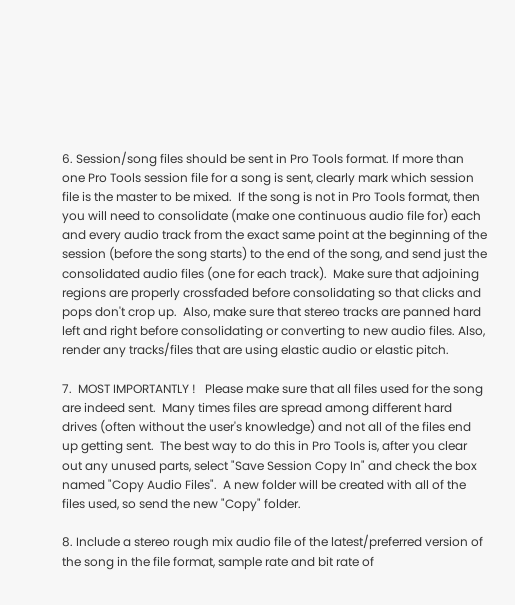6. Session/song files should be sent in Pro Tools format. If more than one Pro Tools session file for a song is sent, clearly mark which session file is the master to be mixed.  If the song is not in Pro Tools format, then you will need to consolidate (make one continuous audio file for) each and every audio track from the exact same point at the beginning of the session (before the song starts) to the end of the song, and send just the consolidated audio files (one for each track).  Make sure that adjoining regions are properly crossfaded before consolidating so that clicks and pops don't crop up.  Also, make sure that stereo tracks are panned hard left and right before consolidating or converting to new audio files. Also, render any tracks/files that are using elastic audio or elastic pitch.

7.  MOST IMPORTANTLY !   Please make sure that all files used for the song are indeed sent.  Many times files are spread among different hard drives (often without the user's knowledge) and not all of the files end up getting sent.  The best way to do this in Pro Tools is, after you clear out any unused parts, select "Save Session Copy In" and check the box named "Copy Audio Files".  A new folder will be created with all of the files used, so send the new "Copy" folder.

8. Include a stereo rough mix audio file of the latest/preferred version of the song in the file format, sample rate and bit rate of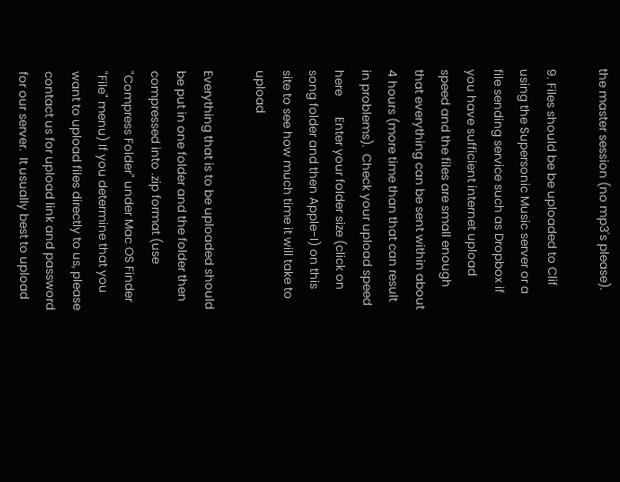the master session (no mp3's please).

9. Files should be be uploaded to Clif using the Supersonic Music server or a file sending service such as Dropbox if you have sufficient internet upload speed and the files are small enough that everything can be sent within about 4 hours (more time than that can result in problems).  Check your upload speed here       Enter your folder size (click on song folder and then Apple-I) on this site to see how much time it will take to upload

Everything that is to be uploaded should be put in one folder and the folder then compressed into .zip format (use "Compress Folder" under Mac OS Finder "File" menu) If you determine that you want to upload files directly to us, please contact us for upload link and password for our server.  It usually best to upload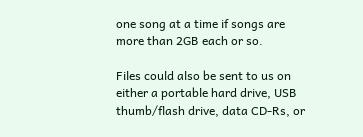one song at a time if songs are more than 2GB each or so.

Files could also be sent to us on either a portable hard drive, USB thumb/flash drive, data CD-Rs, or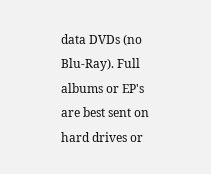data DVDs (no Blu-Ray). Full albums or EP's are best sent on hard drives or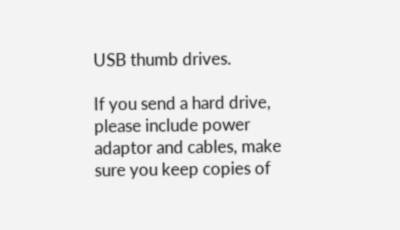USB thumb drives.

If you send a hard drive, please include power adaptor and cables, make sure you keep copies of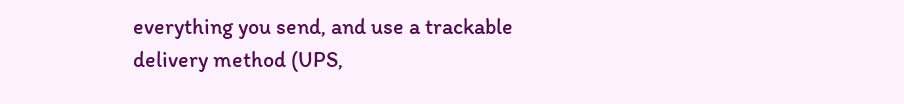everything you send, and use a trackable delivery method (UPS,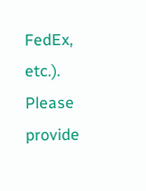FedEx, etc.). Please provide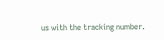us with the tracking number.